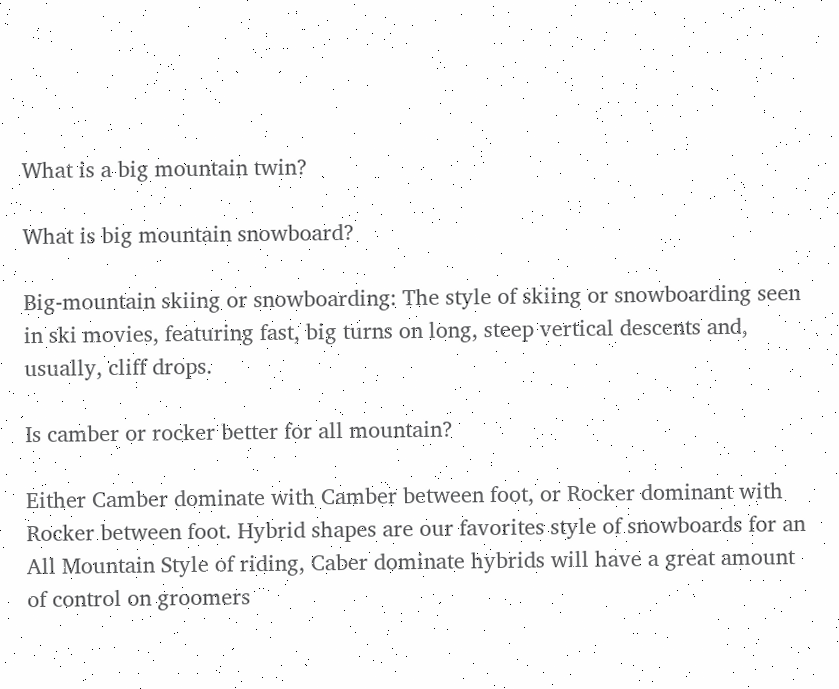What is a big mountain twin?

What is big mountain snowboard?

Big-mountain skiing or snowboarding: The style of skiing or snowboarding seen in ski movies, featuring fast, big turns on long, steep vertical descents and, usually, cliff drops.

Is camber or rocker better for all mountain?

Either Camber dominate with Camber between foot, or Rocker dominant with Rocker between foot. Hybrid shapes are our favorites style of snowboards for an All Mountain Style of riding, Caber dominate hybrids will have a great amount of control on groomers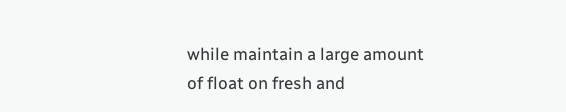while maintain a large amount of float on fresh and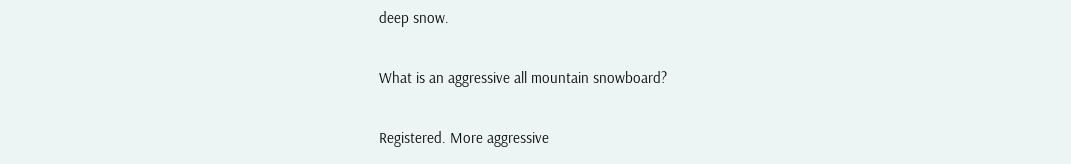deep snow.

What is an aggressive all mountain snowboard?

Registered. More aggressive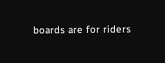boards are for riders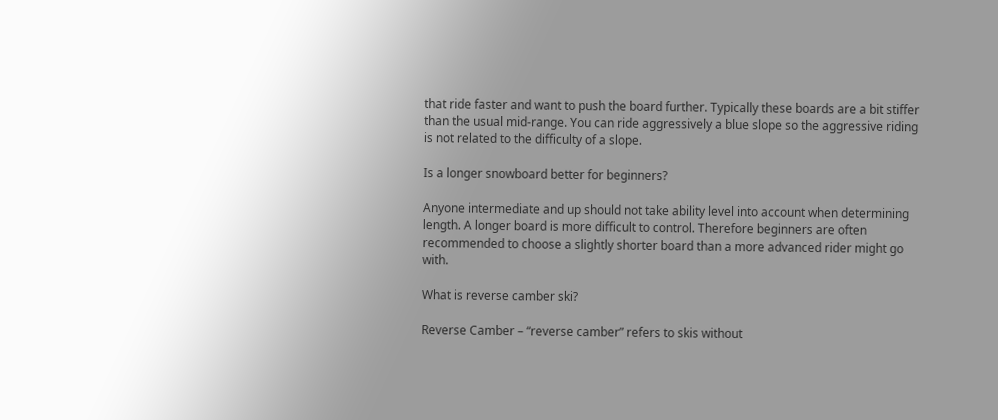that ride faster and want to push the board further. Typically these boards are a bit stiffer than the usual mid-range. You can ride aggressively a blue slope so the aggressive riding is not related to the difficulty of a slope.

Is a longer snowboard better for beginners?

Anyone intermediate and up should not take ability level into account when determining length. A longer board is more difficult to control. Therefore beginners are often recommended to choose a slightly shorter board than a more advanced rider might go with.

What is reverse camber ski?

Reverse Camber – “reverse camber” refers to skis without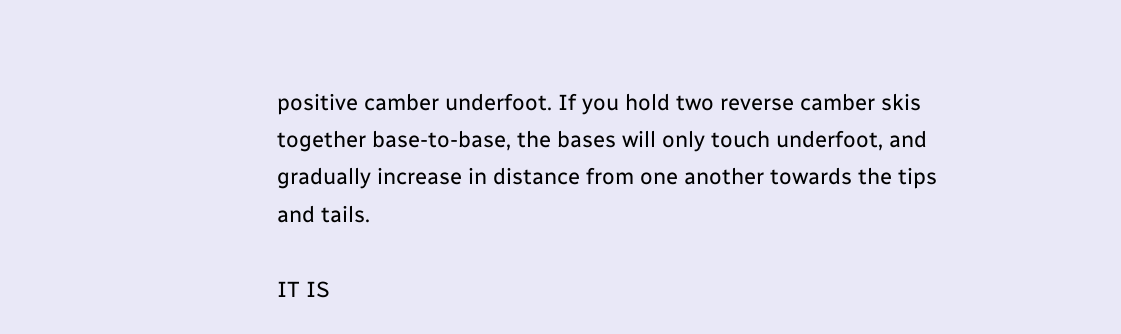positive camber underfoot. If you hold two reverse camber skis together base-to-base, the bases will only touch underfoot, and gradually increase in distance from one another towards the tips and tails.

IT IS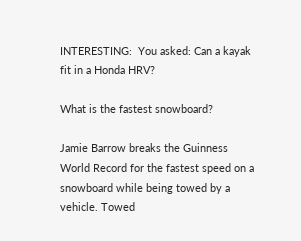INTERESTING:  You asked: Can a kayak fit in a Honda HRV?

What is the fastest snowboard?

Jamie Barrow breaks the Guinness World Record for the fastest speed on a snowboard while being towed by a vehicle. Towed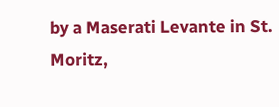by a Maserati Levante in St. Moritz,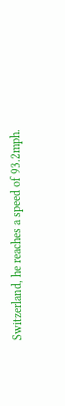Switzerland, he reaches a speed of 93.2mph.